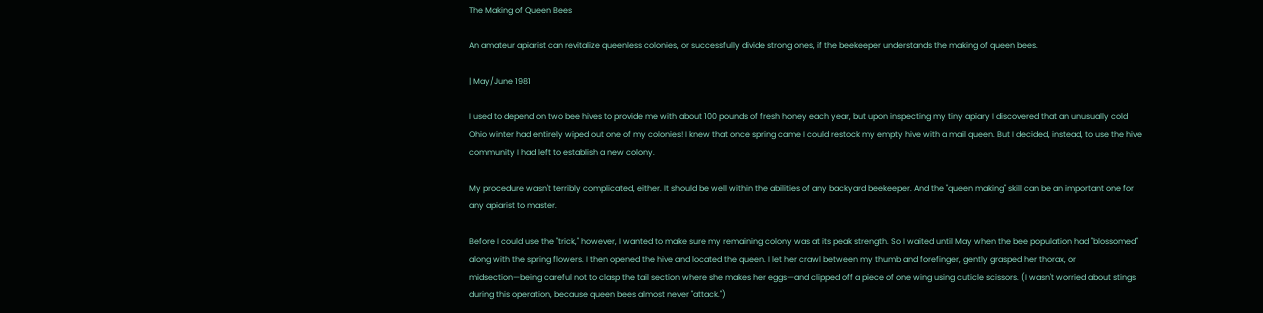The Making of Queen Bees

An amateur apiarist can revitalize queenless colonies, or successfully divide strong ones, if the beekeeper understands the making of queen bees.

| May/June 1981

I used to depend on two bee hives to provide me with about 100 pounds of fresh honey each year, but upon inspecting my tiny apiary I discovered that an unusually cold Ohio winter had entirely wiped out one of my colonies! I knew that once spring came I could restock my empty hive with a mail queen. But I decided, instead, to use the hive community I had left to establish a new colony.

My procedure wasn't terribly complicated, either. It should be well within the abilities of any backyard beekeeper. And the "queen making" skill can be an important one for any apiarist to master.

Before I could use the "trick," however, I wanted to make sure my remaining colony was at its peak strength. So I waited until May when the bee population had "blossomed" along with the spring flowers. I then opened the hive and located the queen. I let her crawl between my thumb and forefinger, gently grasped her thorax, or midsection—being careful not to clasp the tail section where she makes her eggs—and clipped off a piece of one wing using cuticle scissors. (I wasn't worried about stings during this operation, because queen bees almost never "attack.")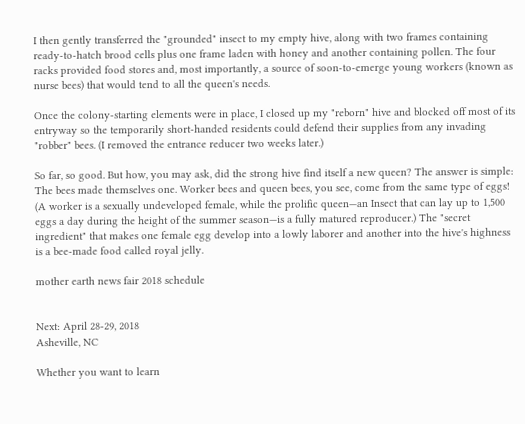I then gently transferred the "grounded" insect to my empty hive, along with two frames containing ready-to-hatch brood cells plus one frame laden with honey and another containing pollen. The four racks provided food stores and, most importantly, a source of soon-to-emerge young workers (known as nurse bees) that would tend to all the queen's needs.

Once the colony-starting elements were in place, I closed up my "reborn" hive and blocked off most of its entryway so the temporarily short-handed residents could defend their supplies from any invading "robber" bees. (I removed the entrance reducer two weeks later.)

So far, so good. But how, you may ask, did the strong hive find itself a new queen? The answer is simple: The bees made themselves one. Worker bees and queen bees, you see, come from the same type of eggs! (A worker is a sexually undeveloped female, while the prolific queen—an Insect that can lay up to 1,500 eggs a day during the height of the summer season—is a fully matured reproducer.) The "secret ingredient" that makes one female egg develop into a lowly laborer and another into the hive's highness is a bee-made food called royal jelly.

mother earth news fair 2018 schedule


Next: April 28-29, 2018
Asheville, NC

Whether you want to learn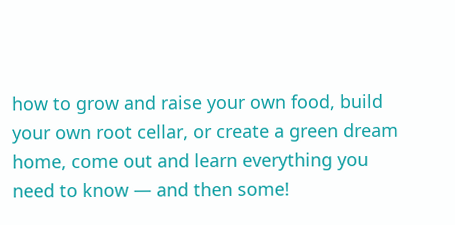how to grow and raise your own food, build your own root cellar, or create a green dream home, come out and learn everything you need to know — and then some!